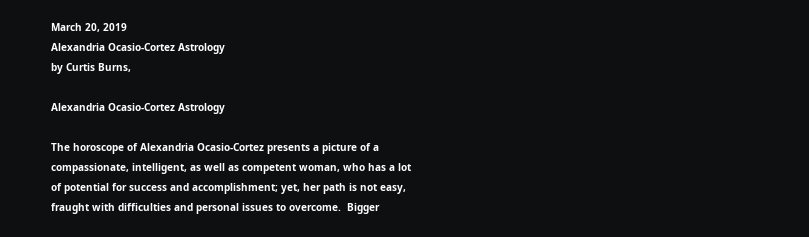March 20, 2019
Alexandria Ocasio-Cortez Astrology
by Curtis Burns,

Alexandria Ocasio-Cortez Astrology

The horoscope of Alexandria Ocasio-Cortez presents a picture of a compassionate, intelligent, as well as competent woman, who has a lot of potential for success and accomplishment; yet, her path is not easy, fraught with difficulties and personal issues to overcome.  Bigger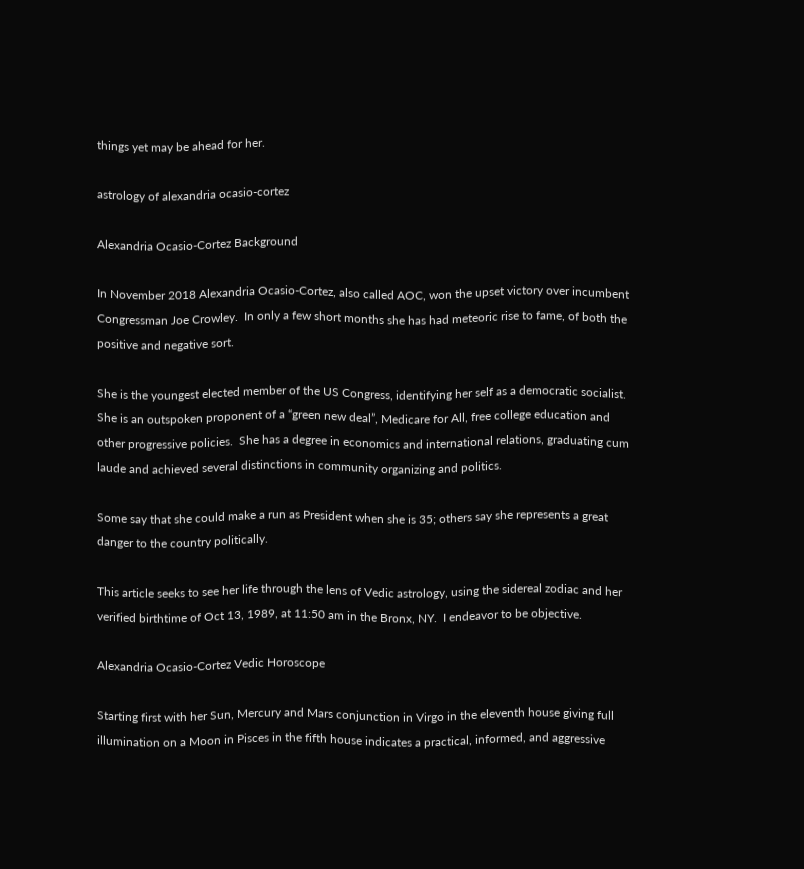things yet may be ahead for her.

astrology of alexandria ocasio-cortez

Alexandria Ocasio-Cortez Background

In November 2018 Alexandria Ocasio-Cortez, also called AOC, won the upset victory over incumbent Congressman Joe Crowley.  In only a few short months she has had meteoric rise to fame, of both the positive and negative sort.

She is the youngest elected member of the US Congress, identifying her self as a democratic socialist.  She is an outspoken proponent of a “green new deal”, Medicare for All, free college education and other progressive policies.  She has a degree in economics and international relations, graduating cum laude and achieved several distinctions in community organizing and politics.

Some say that she could make a run as President when she is 35; others say she represents a great danger to the country politically.

This article seeks to see her life through the lens of Vedic astrology, using the sidereal zodiac and her verified birthtime of Oct 13, 1989, at 11:50 am in the Bronx, NY.  I endeavor to be objective.

Alexandria Ocasio-Cortez Vedic Horoscope

Starting first with her Sun, Mercury and Mars conjunction in Virgo in the eleventh house giving full illumination on a Moon in Pisces in the fifth house indicates a practical, informed, and aggressive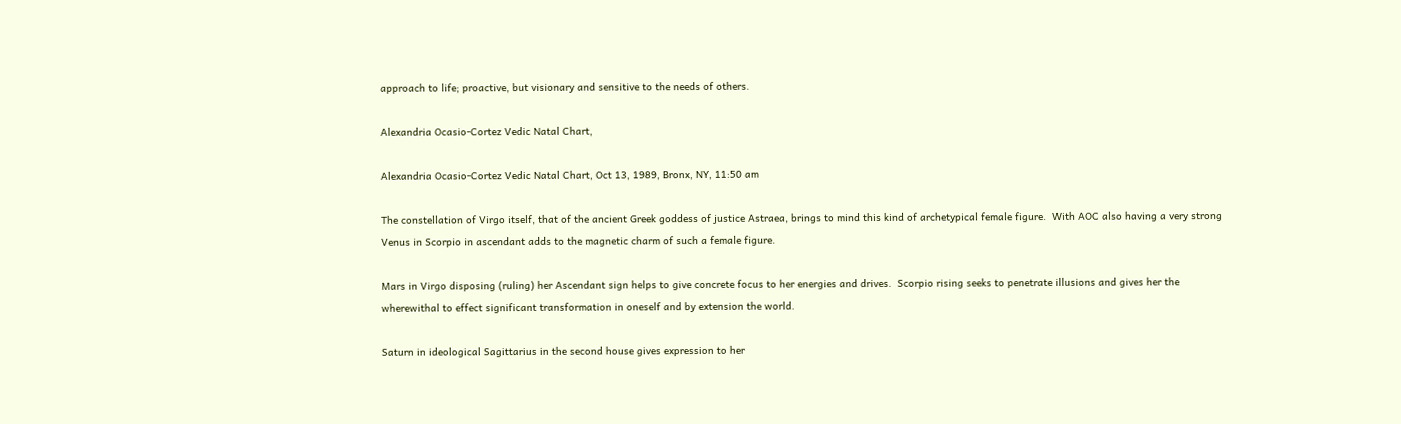approach to life; proactive, but visionary and sensitive to the needs of others.

Alexandria Ocasio-Cortez Vedic Natal Chart,

Alexandria Ocasio-Cortez Vedic Natal Chart, Oct 13, 1989, Bronx, NY, 11:50 am

The constellation of Virgo itself, that of the ancient Greek goddess of justice Astraea, brings to mind this kind of archetypical female figure.  With AOC also having a very strong Venus in Scorpio in ascendant adds to the magnetic charm of such a female figure.

Mars in Virgo disposing (ruling) her Ascendant sign helps to give concrete focus to her energies and drives.  Scorpio rising seeks to penetrate illusions and gives her the wherewithal to effect significant transformation in oneself and by extension the world.

Saturn in ideological Sagittarius in the second house gives expression to her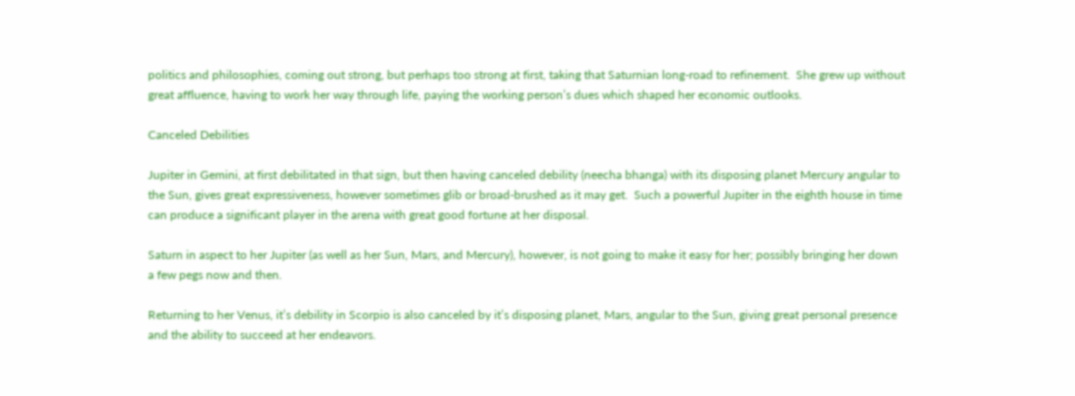politics and philosophies, coming out strong, but perhaps too strong at first, taking that Saturnian long-road to refinement.  She grew up without great affluence, having to work her way through life, paying the working person’s dues which shaped her economic outlooks.

Canceled Debilities

Jupiter in Gemini, at first debilitated in that sign, but then having canceled debility (neecha bhanga) with its disposing planet Mercury angular to the Sun, gives great expressiveness, however sometimes glib or broad-brushed as it may get.  Such a powerful Jupiter in the eighth house in time can produce a significant player in the arena with great good fortune at her disposal.

Saturn in aspect to her Jupiter (as well as her Sun, Mars, and Mercury), however, is not going to make it easy for her; possibly bringing her down a few pegs now and then.

Returning to her Venus, it’s debility in Scorpio is also canceled by it’s disposing planet, Mars, angular to the Sun, giving great personal presence and the ability to succeed at her endeavors.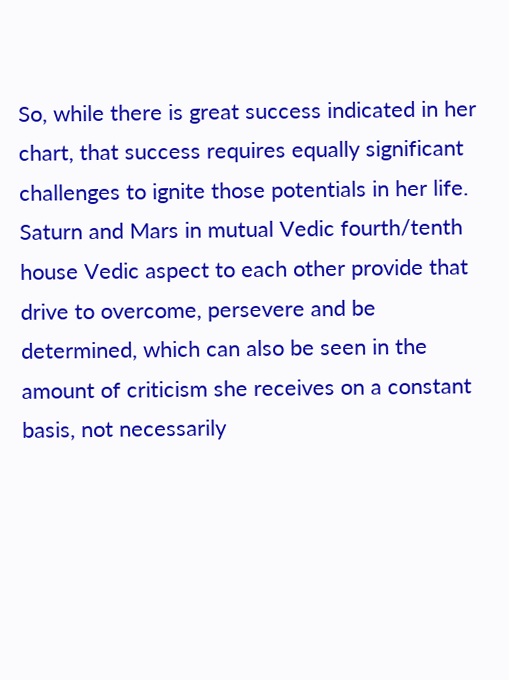So, while there is great success indicated in her chart, that success requires equally significant challenges to ignite those potentials in her life.  Saturn and Mars in mutual Vedic fourth/tenth house Vedic aspect to each other provide that drive to overcome, persevere and be determined, which can also be seen in the amount of criticism she receives on a constant basis, not necessarily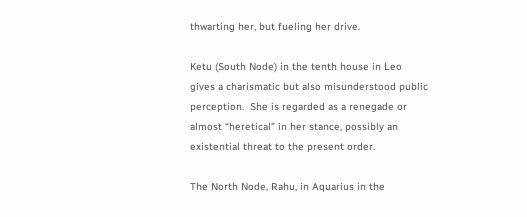thwarting her, but fueling her drive.

Ketu (South Node) in the tenth house in Leo gives a charismatic but also misunderstood public perception.  She is regarded as a renegade or almost “heretical” in her stance, possibly an existential threat to the present order.

The North Node, Rahu, in Aquarius in the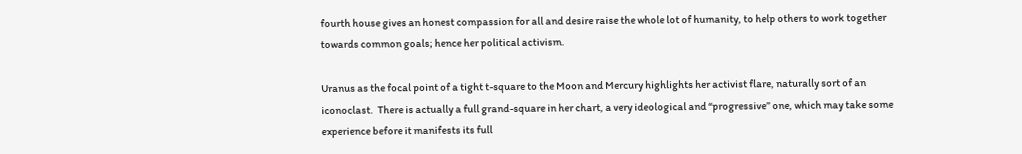fourth house gives an honest compassion for all and desire raise the whole lot of humanity, to help others to work together towards common goals; hence her political activism.

Uranus as the focal point of a tight t-square to the Moon and Mercury highlights her activist flare, naturally sort of an iconoclast.  There is actually a full grand-square in her chart, a very ideological and “progressive” one, which may take some experience before it manifests its full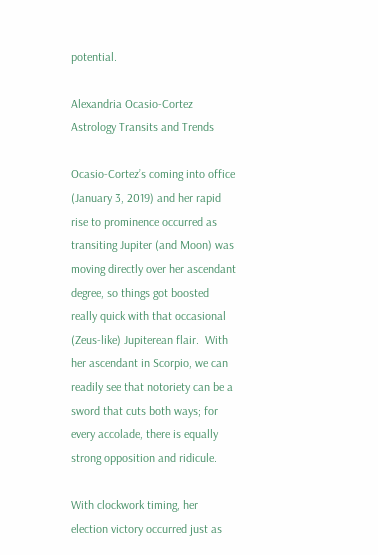potential.

Alexandria Ocasio-Cortez Astrology Transits and Trends

Ocasio-Cortez’s coming into office (January 3, 2019) and her rapid rise to prominence occurred as transiting Jupiter (and Moon) was moving directly over her ascendant degree, so things got boosted really quick with that occasional (Zeus-like) Jupiterean flair.  With her ascendant in Scorpio, we can readily see that notoriety can be a sword that cuts both ways; for every accolade, there is equally strong opposition and ridicule.

With clockwork timing, her election victory occurred just as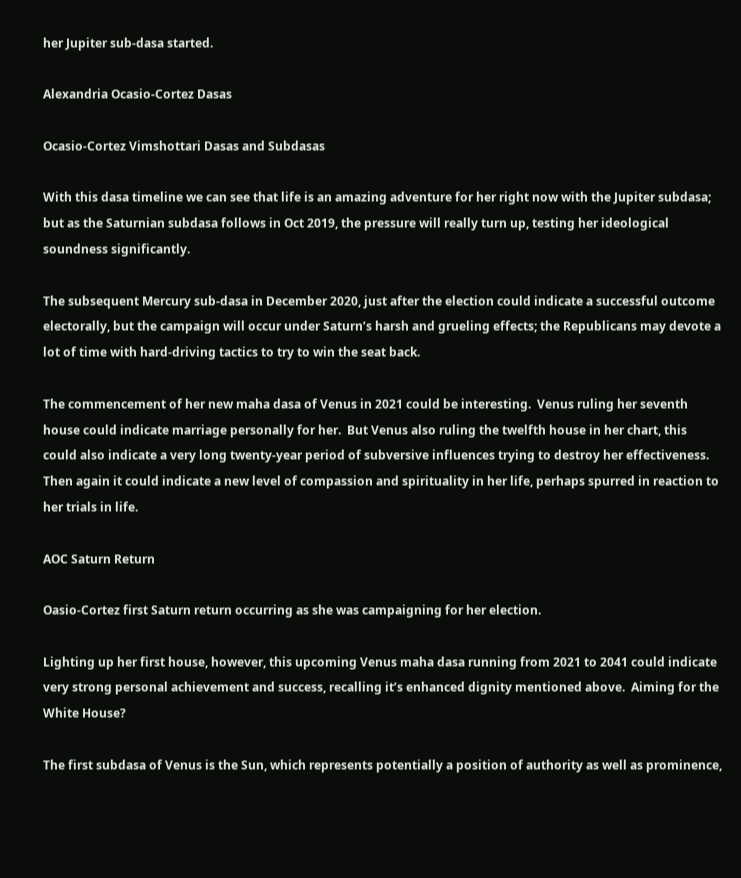her Jupiter sub-dasa started.

Alexandria Ocasio-Cortez Dasas

Ocasio-Cortez Vimshottari Dasas and Subdasas

With this dasa timeline we can see that life is an amazing adventure for her right now with the Jupiter subdasa; but as the Saturnian subdasa follows in Oct 2019, the pressure will really turn up, testing her ideological soundness significantly.

The subsequent Mercury sub-dasa in December 2020, just after the election could indicate a successful outcome electorally, but the campaign will occur under Saturn’s harsh and grueling effects; the Republicans may devote a lot of time with hard-driving tactics to try to win the seat back.

The commencement of her new maha dasa of Venus in 2021 could be interesting.  Venus ruling her seventh house could indicate marriage personally for her.  But Venus also ruling the twelfth house in her chart, this could also indicate a very long twenty-year period of subversive influences trying to destroy her effectiveness.  Then again it could indicate a new level of compassion and spirituality in her life, perhaps spurred in reaction to her trials in life.

AOC Saturn Return

Oasio-Cortez first Saturn return occurring as she was campaigning for her election.

Lighting up her first house, however, this upcoming Venus maha dasa running from 2021 to 2041 could indicate very strong personal achievement and success, recalling it’s enhanced dignity mentioned above.  Aiming for the White House?

The first subdasa of Venus is the Sun, which represents potentially a position of authority as well as prominence,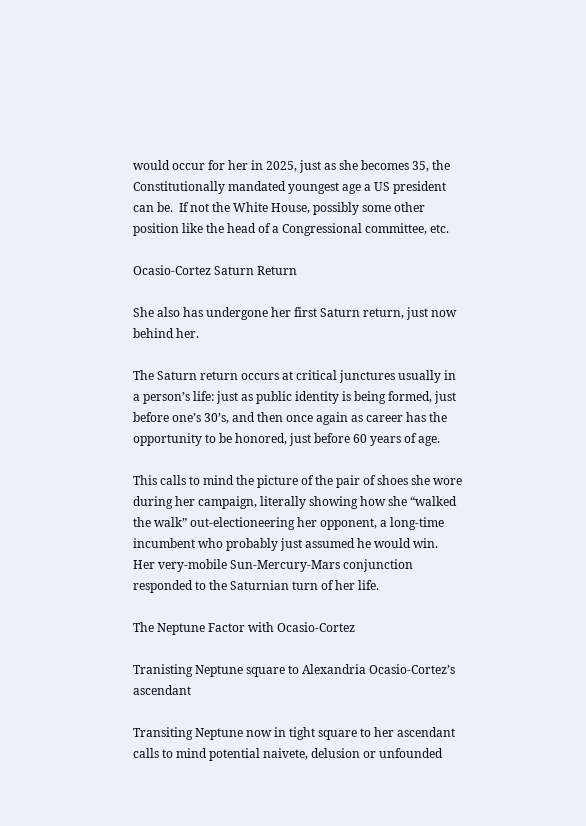would occur for her in 2025, just as she becomes 35, the Constitutionally mandated youngest age a US president can be.  If not the White House, possibly some other position like the head of a Congressional committee, etc.

Ocasio-Cortez Saturn Return

She also has undergone her first Saturn return, just now behind her.

The Saturn return occurs at critical junctures usually in a person’s life: just as public identity is being formed, just before one’s 30’s, and then once again as career has the opportunity to be honored, just before 60 years of age.

This calls to mind the picture of the pair of shoes she wore during her campaign, literally showing how she “walked the walk” out-electioneering her opponent, a long-time incumbent who probably just assumed he would win.  Her very-mobile Sun-Mercury-Mars conjunction responded to the Saturnian turn of her life.

The Neptune Factor with Ocasio-Cortez

Tranisting Neptune square to Alexandria Ocasio-Cortez’s ascendant

Transiting Neptune now in tight square to her ascendant calls to mind potential naivete, delusion or unfounded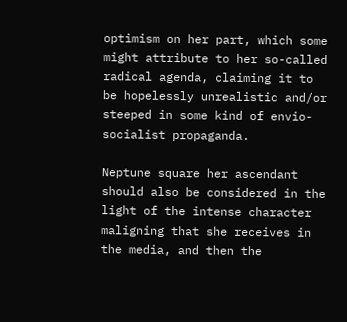optimism on her part, which some might attribute to her so-called radical agenda, claiming it to be hopelessly unrealistic and/or steeped in some kind of envio-socialist propaganda.

Neptune square her ascendant should also be considered in the light of the intense character maligning that she receives in the media, and then the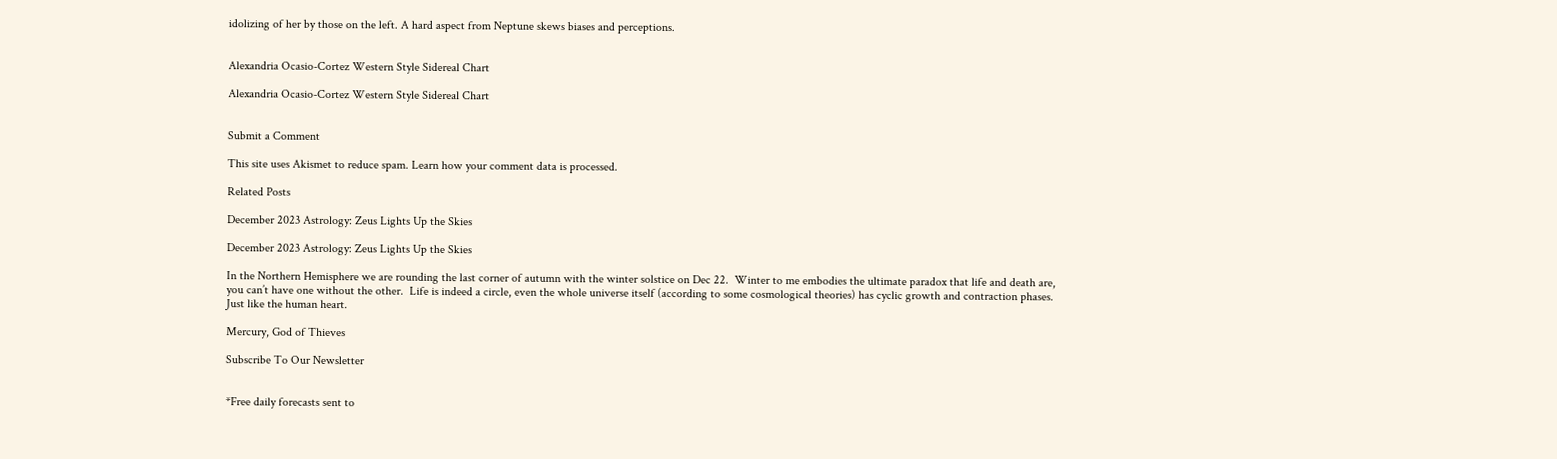idolizing of her by those on the left. A hard aspect from Neptune skews biases and perceptions.


Alexandria Ocasio-Cortez Western Style Sidereal Chart

Alexandria Ocasio-Cortez Western Style Sidereal Chart


Submit a Comment

This site uses Akismet to reduce spam. Learn how your comment data is processed.

Related Posts

December 2023 Astrology: Zeus Lights Up the Skies

December 2023 Astrology: Zeus Lights Up the Skies

In the Northern Hemisphere we are rounding the last corner of autumn with the winter solstice on Dec 22.  Winter to me embodies the ultimate paradox that life and death are, you can’t have one without the other.  Life is indeed a circle, even the whole universe itself (according to some cosmological theories) has cyclic growth and contraction phases.  Just like the human heart.

Mercury, God of Thieves

Subscribe To Our Newsletter


*Free daily forecasts sent to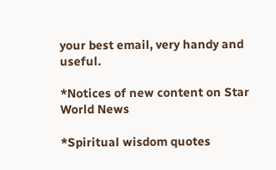your best email, very handy and useful.

*Notices of new content on Star World News

*Spiritual wisdom quotes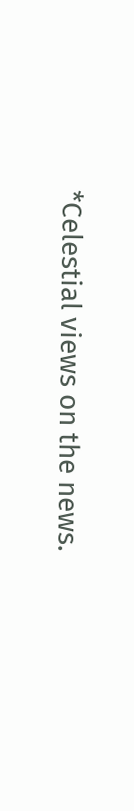*Celestial views on the news.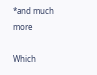*and much more

Which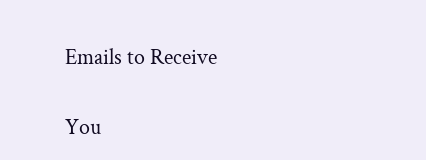Emails to Receive

You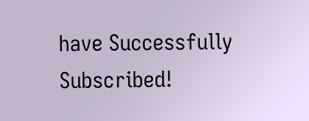have Successfully Subscribed!